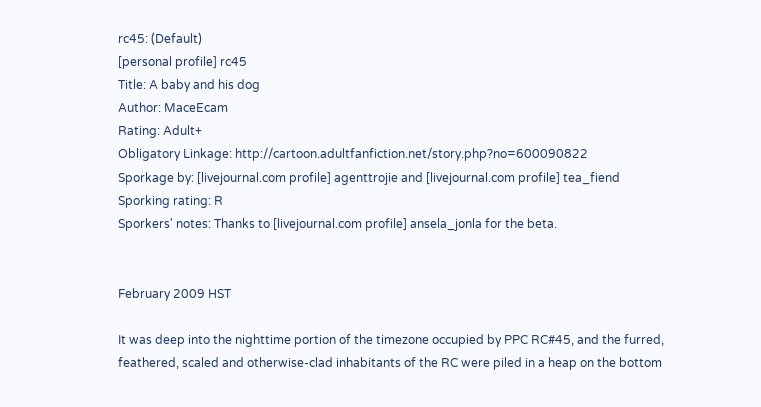rc45: (Default)
[personal profile] rc45
Title: A baby and his dog
Author: MaceEcam
Rating: Adult+
Obligatory Linkage: http://cartoon.adultfanfiction.net/story.php?no=600090822
Sporkage by: [livejournal.com profile] agenttrojie and [livejournal.com profile] tea_fiend
Sporking rating: R
Sporkers' notes: Thanks to [livejournal.com profile] ansela_jonla for the beta.


February 2009 HST

It was deep into the nighttime portion of the timezone occupied by PPC RC#45, and the furred, feathered, scaled and otherwise-clad inhabitants of the RC were piled in a heap on the bottom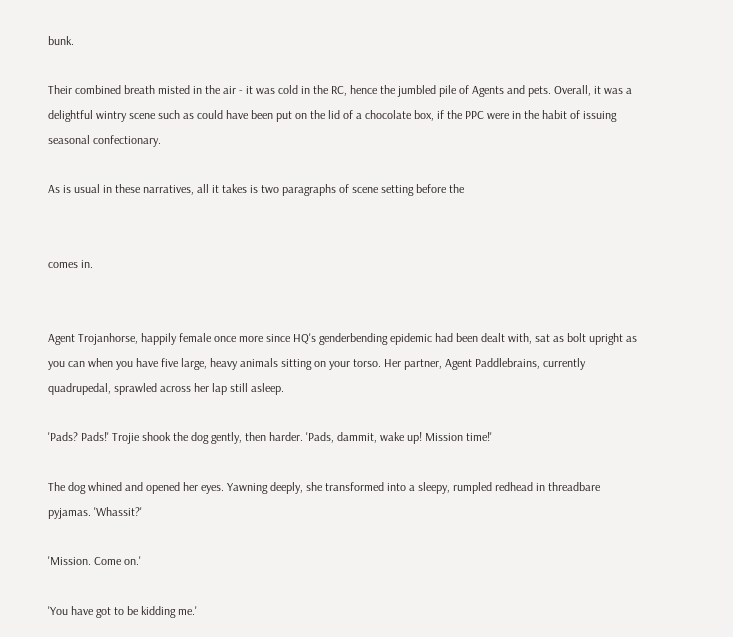bunk.

Their combined breath misted in the air - it was cold in the RC, hence the jumbled pile of Agents and pets. Overall, it was a delightful wintry scene such as could have been put on the lid of a chocolate box, if the PPC were in the habit of issuing seasonal confectionary.

As is usual in these narratives, all it takes is two paragraphs of scene setting before the


comes in.


Agent Trojanhorse, happily female once more since HQ's genderbending epidemic had been dealt with, sat as bolt upright as you can when you have five large, heavy animals sitting on your torso. Her partner, Agent Paddlebrains, currently quadrupedal, sprawled across her lap still asleep.

'Pads? Pads!' Trojie shook the dog gently, then harder. 'Pads, dammit, wake up! Mission time!'

The dog whined and opened her eyes. Yawning deeply, she transformed into a sleepy, rumpled redhead in threadbare pyjamas. 'Whassit?'

'Mission. Come on.'

'You have got to be kidding me.'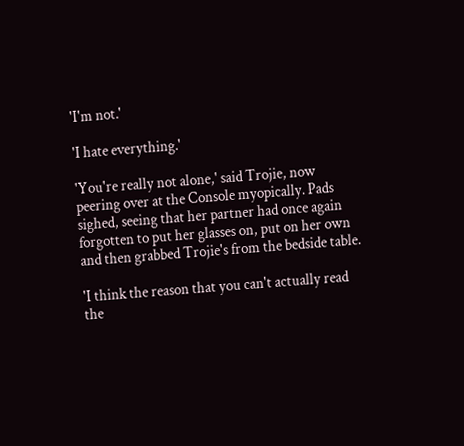'I'm not.'

'I hate everything.'

'You're really not alone,' said Trojie, now peering over at the Console myopically. Pads sighed, seeing that her partner had once again forgotten to put her glasses on, put on her own and then grabbed Trojie's from the bedside table.

'I think the reason that you can't actually read the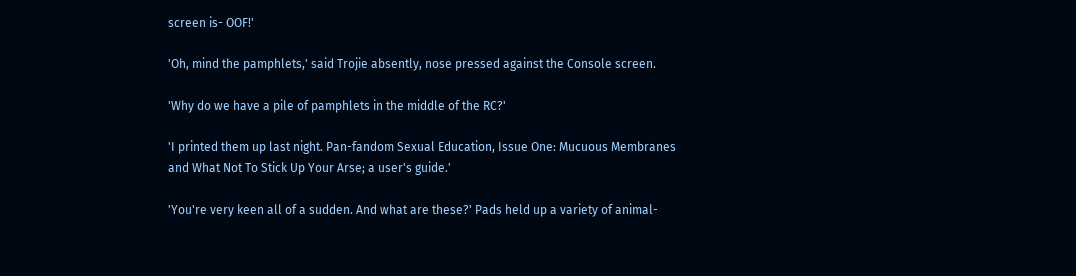screen is- OOF!'

'Oh, mind the pamphlets,' said Trojie absently, nose pressed against the Console screen.

'Why do we have a pile of pamphlets in the middle of the RC?'

'I printed them up last night. Pan-fandom Sexual Education, Issue One: Mucuous Membranes and What Not To Stick Up Your Arse; a user's guide.'

'You're very keen all of a sudden. And what are these?' Pads held up a variety of animal-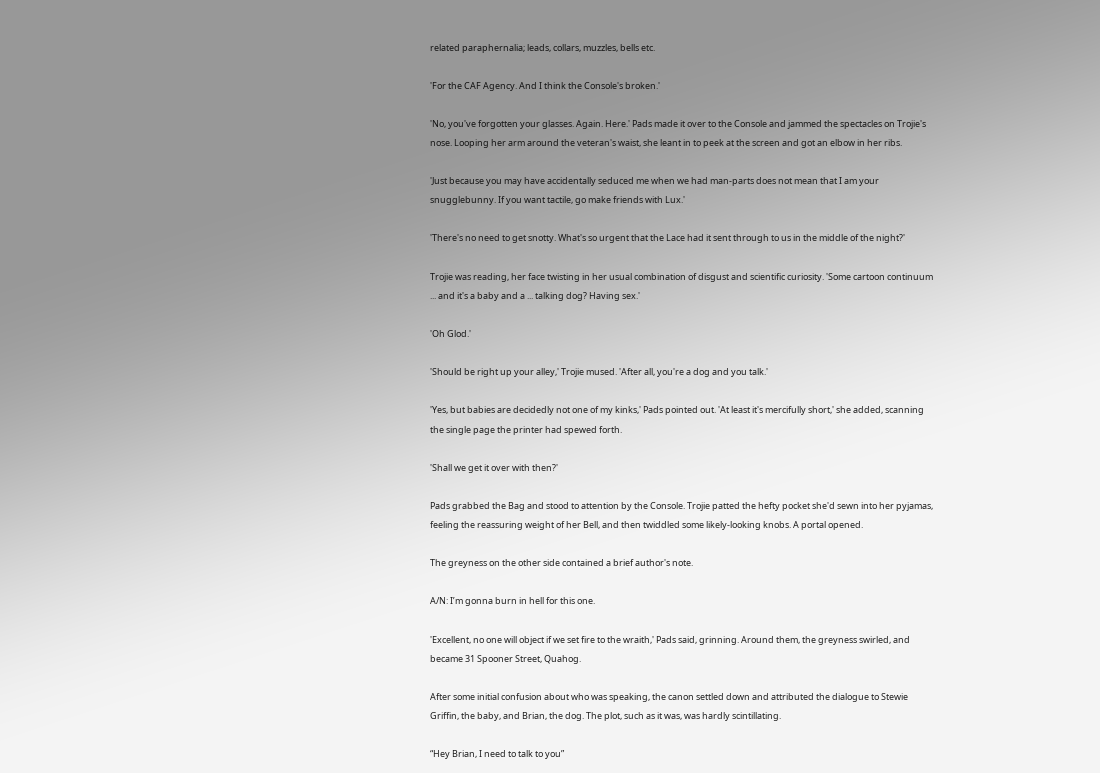related paraphernalia; leads, collars, muzzles, bells etc.

'For the CAF Agency. And I think the Console's broken.'

'No, you've forgotten your glasses. Again. Here.' Pads made it over to the Console and jammed the spectacles on Trojie's nose. Looping her arm around the veteran's waist, she leant in to peek at the screen and got an elbow in her ribs.

'Just because you may have accidentally seduced me when we had man-parts does not mean that I am your snugglebunny. If you want tactile, go make friends with Lux.'

'There's no need to get snotty. What's so urgent that the Lace had it sent through to us in the middle of the night?'

Trojie was reading, her face twisting in her usual combination of disgust and scientific curiosity. 'Some cartoon continuum ... and it's a baby and a ... talking dog? Having sex.'

'Oh Glod.'

'Should be right up your alley,' Trojie mused. 'After all, you're a dog and you talk.'

'Yes, but babies are decidedly not one of my kinks,' Pads pointed out. 'At least it's mercifully short,' she added, scanning the single page the printer had spewed forth.

'Shall we get it over with then?'

Pads grabbed the Bag and stood to attention by the Console. Trojie patted the hefty pocket she'd sewn into her pyjamas, feeling the reassuring weight of her Bell, and then twiddled some likely-looking knobs. A portal opened.

The greyness on the other side contained a brief author's note.

A/N: I’m gonna burn in hell for this one.

'Excellent, no one will object if we set fire to the wraith,' Pads said, grinning. Around them, the greyness swirled, and became 31 Spooner Street, Quahog.

After some initial confusion about who was speaking, the canon settled down and attributed the dialogue to Stewie Griffin, the baby, and Brian, the dog. The plot, such as it was, was hardly scintillating.

“Hey Brian, I need to talk to you”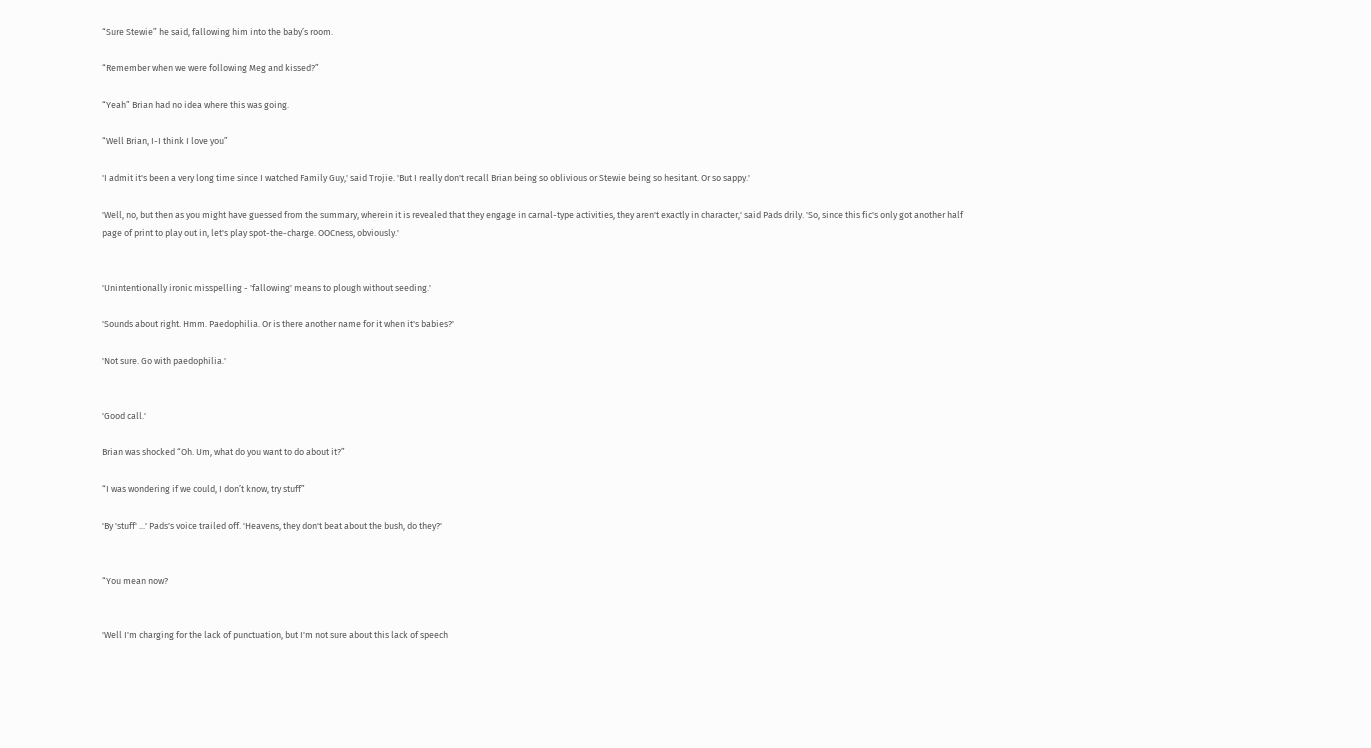“Sure Stewie” he said, fallowing him into the baby’s room.

“Remember when we were following Meg and kissed?”

“Yeah” Brian had no idea where this was going.

“Well Brian, I-I think I love you”

'I admit it's been a very long time since I watched Family Guy,' said Trojie. 'But I really don't recall Brian being so oblivious or Stewie being so hesitant. Or so sappy.'

'Well, no, but then as you might have guessed from the summary, wherein it is revealed that they engage in carnal-type activities, they aren't exactly in character,' said Pads drily. 'So, since this fic's only got another half page of print to play out in, let's play spot-the-charge. OOCness, obviously.'


'Unintentionally ironic misspelling - 'fallowing' means to plough without seeding.'

'Sounds about right. Hmm. Paedophilia. Or is there another name for it when it's babies?'

'Not sure. Go with paedophilia.'


'Good call.'

Brian was shocked “Oh. Um, what do you want to do about it?”

“I was wondering if we could, I don’t know, try stuff”

'By 'stuff' ...' Pads's voice trailed off. 'Heavens, they don't beat about the bush, do they?'


“You mean now?


'Well I'm charging for the lack of punctuation, but I'm not sure about this lack of speech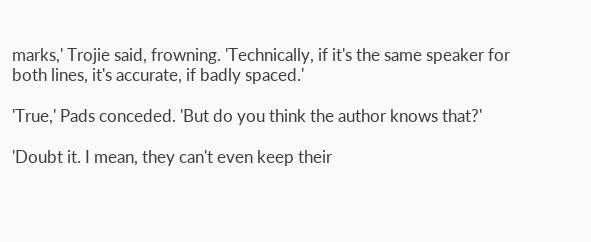marks,' Trojie said, frowning. 'Technically, if it's the same speaker for both lines, it's accurate, if badly spaced.'

'True,' Pads conceded. 'But do you think the author knows that?'

'Doubt it. I mean, they can't even keep their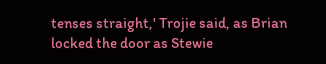tenses straight,' Trojie said, as Brian locked the door as Stewie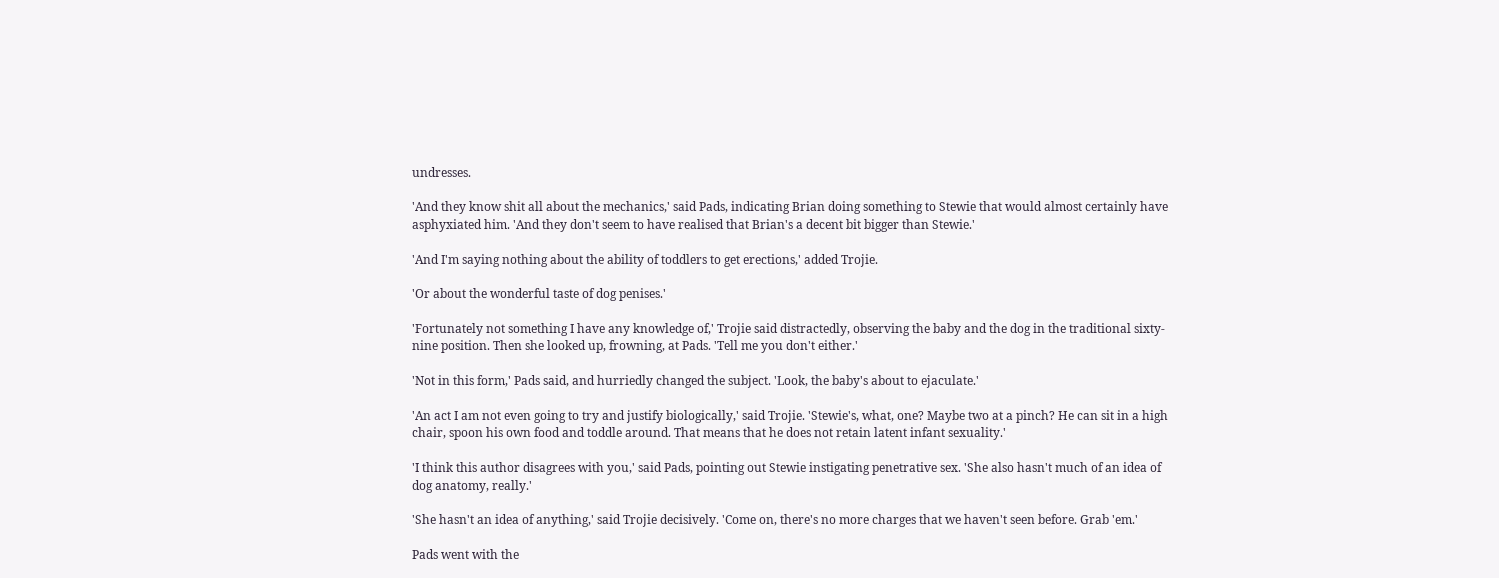undresses.

'And they know shit all about the mechanics,' said Pads, indicating Brian doing something to Stewie that would almost certainly have asphyxiated him. 'And they don't seem to have realised that Brian's a decent bit bigger than Stewie.'

'And I'm saying nothing about the ability of toddlers to get erections,' added Trojie.

'Or about the wonderful taste of dog penises.'

'Fortunately not something I have any knowledge of,' Trojie said distractedly, observing the baby and the dog in the traditional sixty-nine position. Then she looked up, frowning, at Pads. 'Tell me you don't either.'

'Not in this form,' Pads said, and hurriedly changed the subject. 'Look, the baby's about to ejaculate.'

'An act I am not even going to try and justify biologically,' said Trojie. 'Stewie's, what, one? Maybe two at a pinch? He can sit in a high chair, spoon his own food and toddle around. That means that he does not retain latent infant sexuality.'

'I think this author disagrees with you,' said Pads, pointing out Stewie instigating penetrative sex. 'She also hasn't much of an idea of dog anatomy, really.'

'She hasn't an idea of anything,' said Trojie decisively. 'Come on, there's no more charges that we haven't seen before. Grab 'em.'

Pads went with the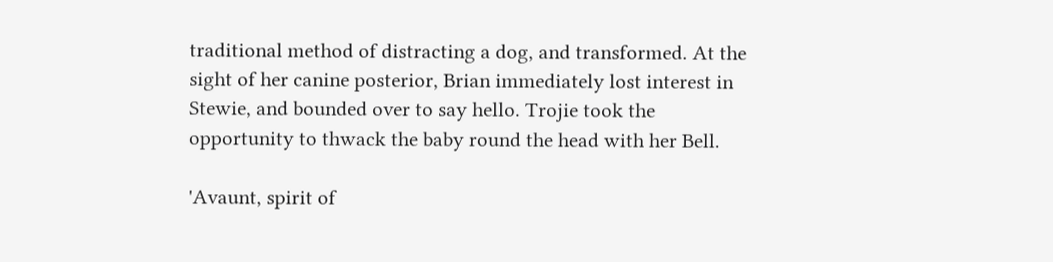traditional method of distracting a dog, and transformed. At the sight of her canine posterior, Brian immediately lost interest in Stewie, and bounded over to say hello. Trojie took the opportunity to thwack the baby round the head with her Bell.

'Avaunt, spirit of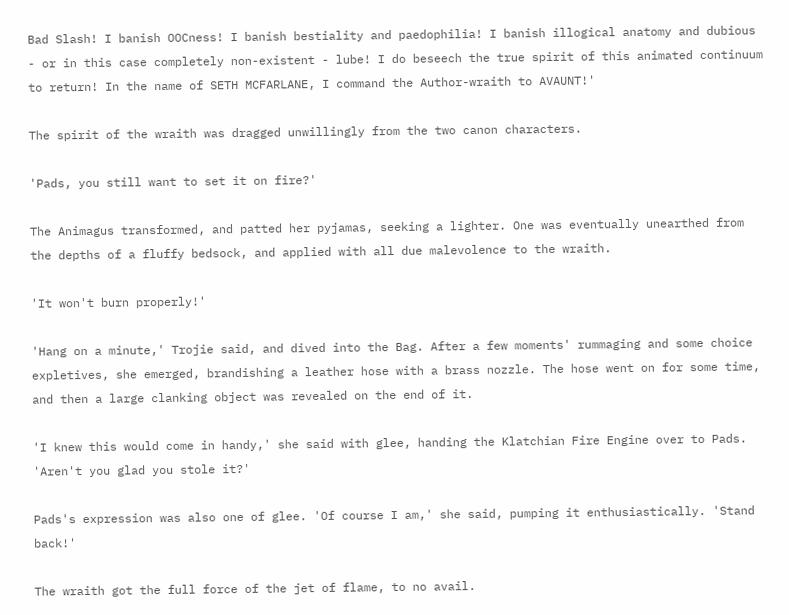Bad Slash! I banish OOCness! I banish bestiality and paedophilia! I banish illogical anatomy and dubious - or in this case completely non-existent - lube! I do beseech the true spirit of this animated continuum to return! In the name of SETH MCFARLANE, I command the Author-wraith to AVAUNT!'

The spirit of the wraith was dragged unwillingly from the two canon characters.

'Pads, you still want to set it on fire?'

The Animagus transformed, and patted her pyjamas, seeking a lighter. One was eventually unearthed from the depths of a fluffy bedsock, and applied with all due malevolence to the wraith.

'It won't burn properly!'

'Hang on a minute,' Trojie said, and dived into the Bag. After a few moments' rummaging and some choice expletives, she emerged, brandishing a leather hose with a brass nozzle. The hose went on for some time, and then a large clanking object was revealed on the end of it.

'I knew this would come in handy,' she said with glee, handing the Klatchian Fire Engine over to Pads. 'Aren't you glad you stole it?'

Pads's expression was also one of glee. 'Of course I am,' she said, pumping it enthusiastically. 'Stand back!'

The wraith got the full force of the jet of flame, to no avail.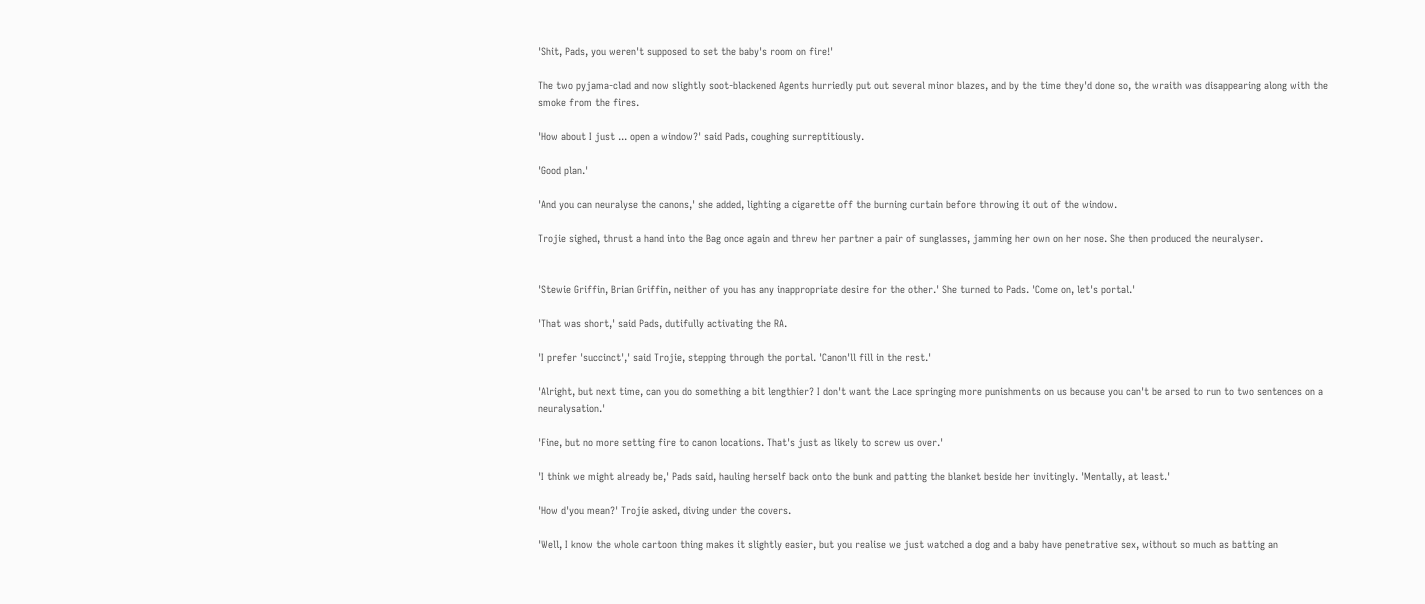'Shit, Pads, you weren't supposed to set the baby's room on fire!'

The two pyjama-clad and now slightly soot-blackened Agents hurriedly put out several minor blazes, and by the time they'd done so, the wraith was disappearing along with the smoke from the fires.

'How about I just ... open a window?' said Pads, coughing surreptitiously.

'Good plan.'

'And you can neuralyse the canons,' she added, lighting a cigarette off the burning curtain before throwing it out of the window.

Trojie sighed, thrust a hand into the Bag once again and threw her partner a pair of sunglasses, jamming her own on her nose. She then produced the neuralyser.


'Stewie Griffin, Brian Griffin, neither of you has any inappropriate desire for the other.' She turned to Pads. 'Come on, let's portal.'

'That was short,' said Pads, dutifully activating the RA.

'I prefer 'succinct',' said Trojie, stepping through the portal. 'Canon'll fill in the rest.'

'Alright, but next time, can you do something a bit lengthier? I don't want the Lace springing more punishments on us because you can't be arsed to run to two sentences on a neuralysation.'

'Fine, but no more setting fire to canon locations. That's just as likely to screw us over.'

'I think we might already be,' Pads said, hauling herself back onto the bunk and patting the blanket beside her invitingly. 'Mentally, at least.'

'How d'you mean?' Trojie asked, diving under the covers.

'Well, I know the whole cartoon thing makes it slightly easier, but you realise we just watched a dog and a baby have penetrative sex, without so much as batting an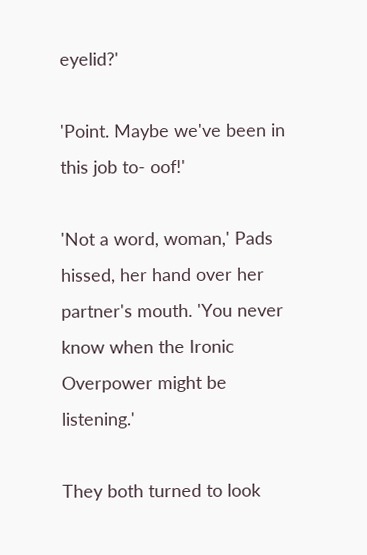eyelid?'

'Point. Maybe we've been in this job to- oof!'

'Not a word, woman,' Pads hissed, her hand over her partner's mouth. 'You never know when the Ironic Overpower might be listening.'

They both turned to look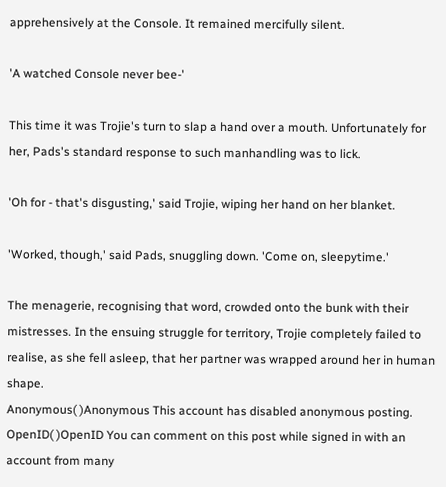apprehensively at the Console. It remained mercifully silent.

'A watched Console never bee-'

This time it was Trojie's turn to slap a hand over a mouth. Unfortunately for her, Pads's standard response to such manhandling was to lick.

'Oh for - that's disgusting,' said Trojie, wiping her hand on her blanket.

'Worked, though,' said Pads, snuggling down. 'Come on, sleepytime.'

The menagerie, recognising that word, crowded onto the bunk with their mistresses. In the ensuing struggle for territory, Trojie completely failed to realise, as she fell asleep, that her partner was wrapped around her in human shape.
Anonymous( )Anonymous This account has disabled anonymous posting.
OpenID( )OpenID You can comment on this post while signed in with an account from many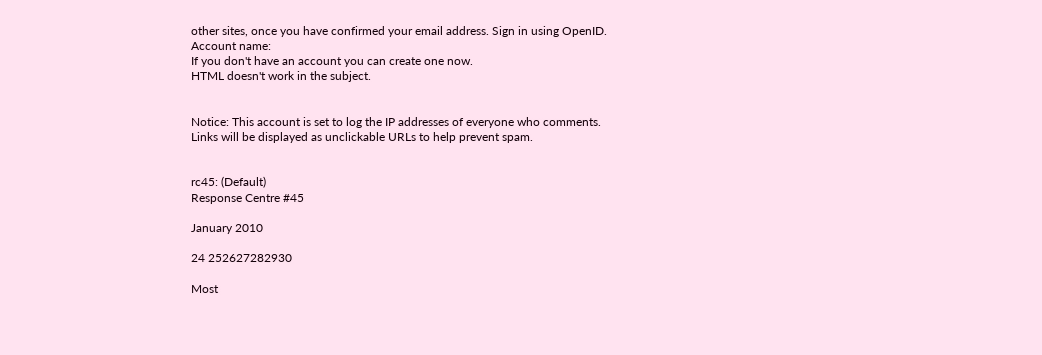other sites, once you have confirmed your email address. Sign in using OpenID.
Account name:
If you don't have an account you can create one now.
HTML doesn't work in the subject.


Notice: This account is set to log the IP addresses of everyone who comments.
Links will be displayed as unclickable URLs to help prevent spam.


rc45: (Default)
Response Centre #45

January 2010

24 252627282930

Most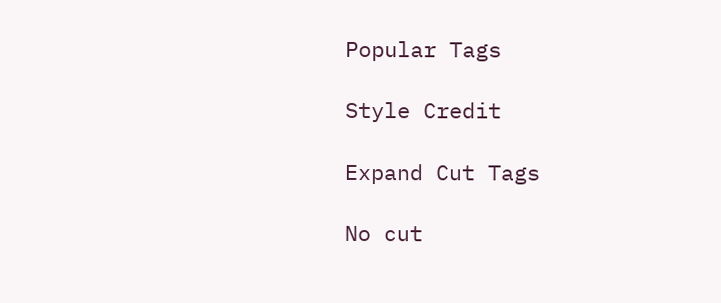Popular Tags

Style Credit

Expand Cut Tags

No cut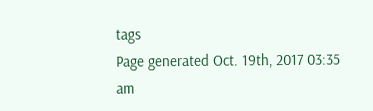tags
Page generated Oct. 19th, 2017 03:35 am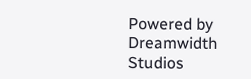Powered by Dreamwidth Studios